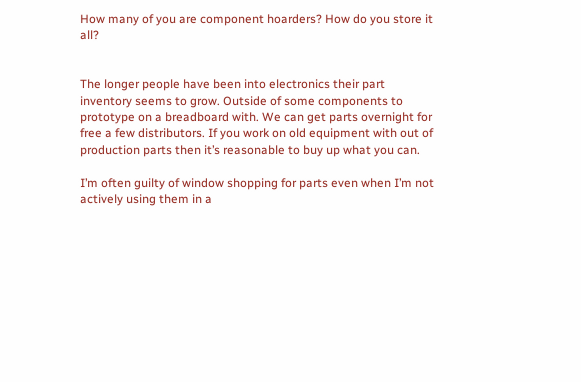How many of you are component hoarders? How do you store it all?


The longer people have been into electronics their part inventory seems to grow. Outside of some components to prototype on a breadboard with. We can get parts overnight for free a few distributors. If you work on old equipment with out of production parts then it’s reasonable to buy up what you can.

I’m often guilty of window shopping for parts even when I’m not actively using them in a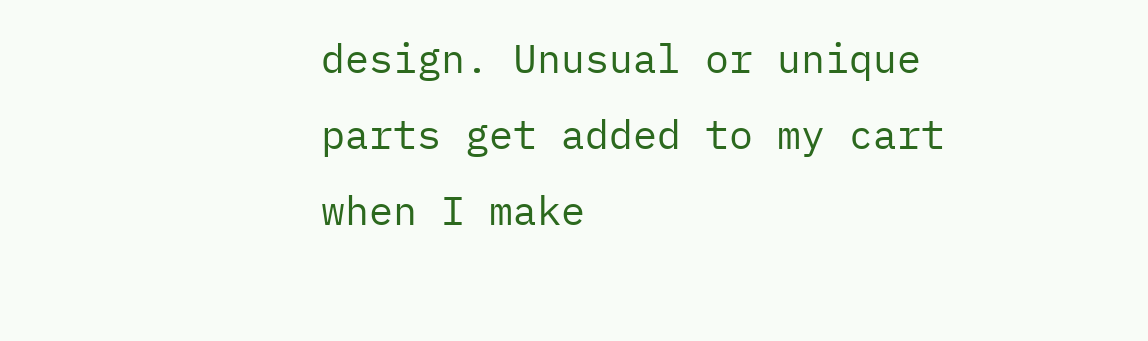design. Unusual or unique parts get added to my cart when I make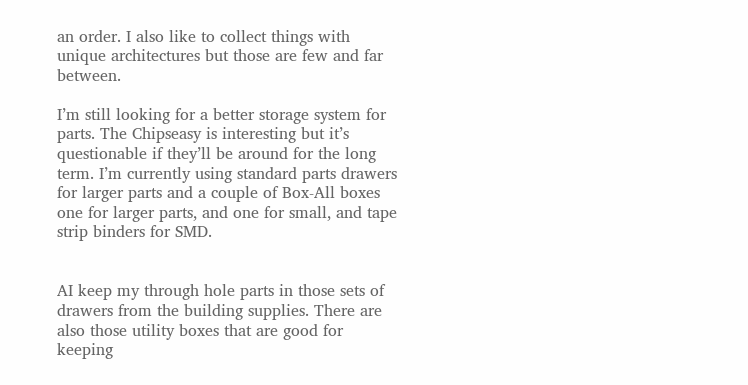an order. I also like to collect things with unique architectures but those are few and far between.

I’m still looking for a better storage system for parts. The Chipseasy is interesting but it’s questionable if they’ll be around for the long term. I’m currently using standard parts drawers for larger parts and a couple of Box-All boxes one for larger parts, and one for small, and tape strip binders for SMD.


AI keep my through hole parts in those sets of drawers from the building supplies. There are also those utility boxes that are good for keeping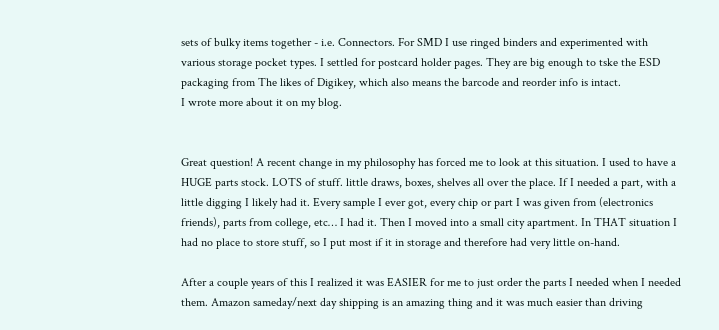sets of bulky items together - i.e. Connectors. For SMD I use ringed binders and experimented with various storage pocket types. I settled for postcard holder pages. They are big enough to tske the ESD packaging from The likes of Digikey, which also means the barcode and reorder info is intact.
I wrote more about it on my blog.


Great question! A recent change in my philosophy has forced me to look at this situation. I used to have a HUGE parts stock. LOTS of stuff. little draws, boxes, shelves all over the place. If I needed a part, with a little digging I likely had it. Every sample I ever got, every chip or part I was given from (electronics friends), parts from college, etc… I had it. Then I moved into a small city apartment. In THAT situation I had no place to store stuff, so I put most if it in storage and therefore had very little on-hand.

After a couple years of this I realized it was EASIER for me to just order the parts I needed when I needed them. Amazon sameday/next day shipping is an amazing thing and it was much easier than driving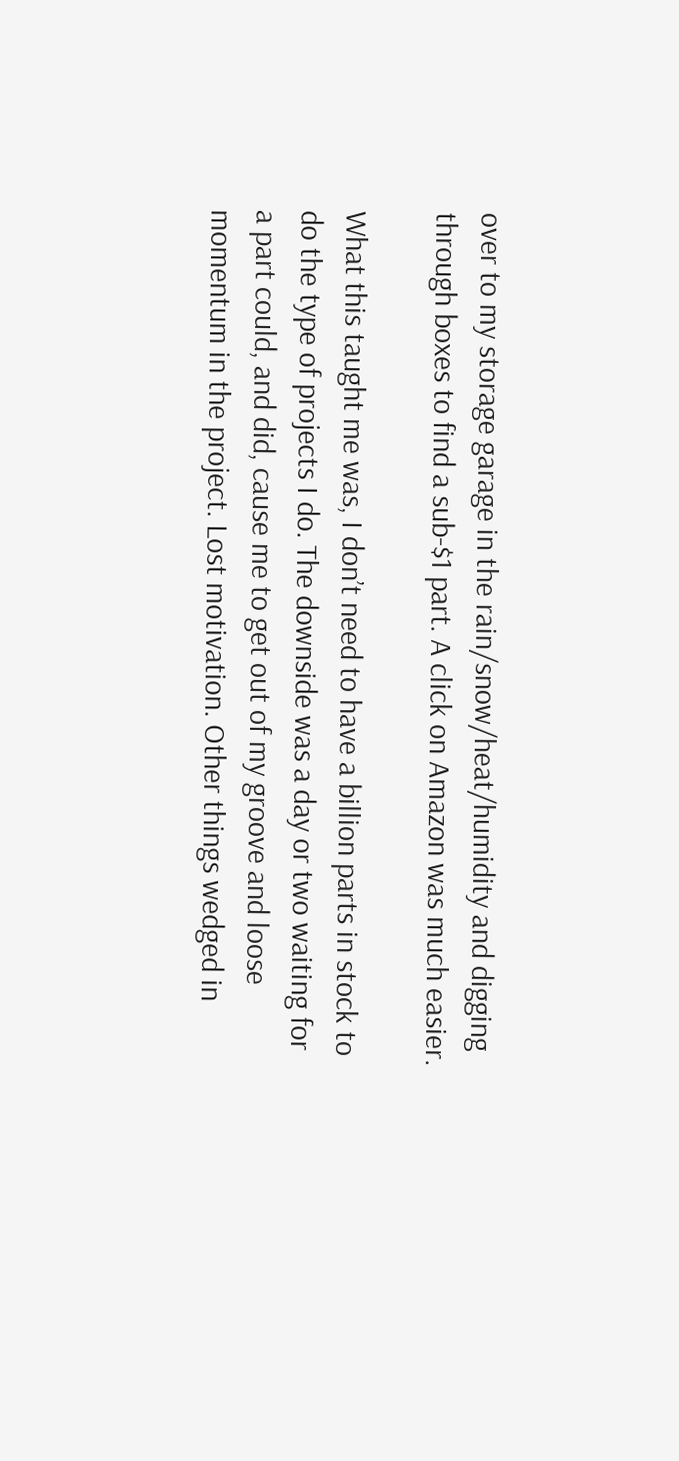over to my storage garage in the rain/snow/heat/humidity and digging through boxes to find a sub-$1 part. A click on Amazon was much easier.

What this taught me was, I don’t need to have a billion parts in stock to do the type of projects I do. The downside was a day or two waiting for a part could, and did, cause me to get out of my groove and loose momentum in the project. Lost motivation. Other things wedged in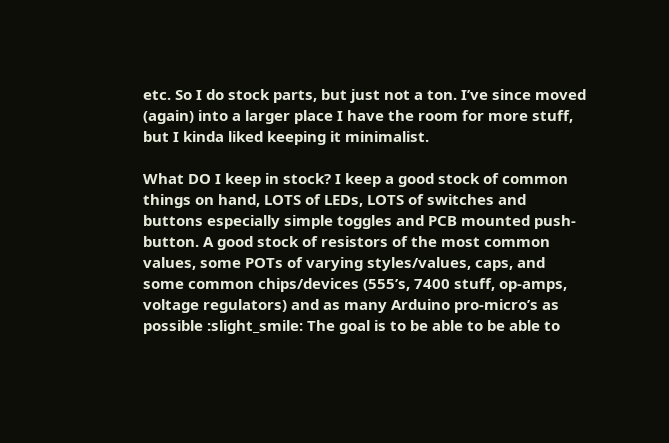etc. So I do stock parts, but just not a ton. I’ve since moved (again) into a larger place I have the room for more stuff, but I kinda liked keeping it minimalist.

What DO I keep in stock? I keep a good stock of common things on hand, LOTS of LEDs, LOTS of switches and buttons especially simple toggles and PCB mounted push-button. A good stock of resistors of the most common values, some POTs of varying styles/values, caps, and some common chips/devices (555’s, 7400 stuff, op-amps, voltage regulators) and as many Arduino pro-micro’s as possible :slight_smile: The goal is to be able to be able to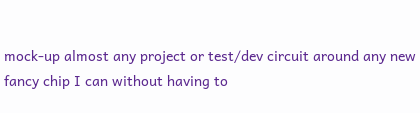mock-up almost any project or test/dev circuit around any new fancy chip I can without having to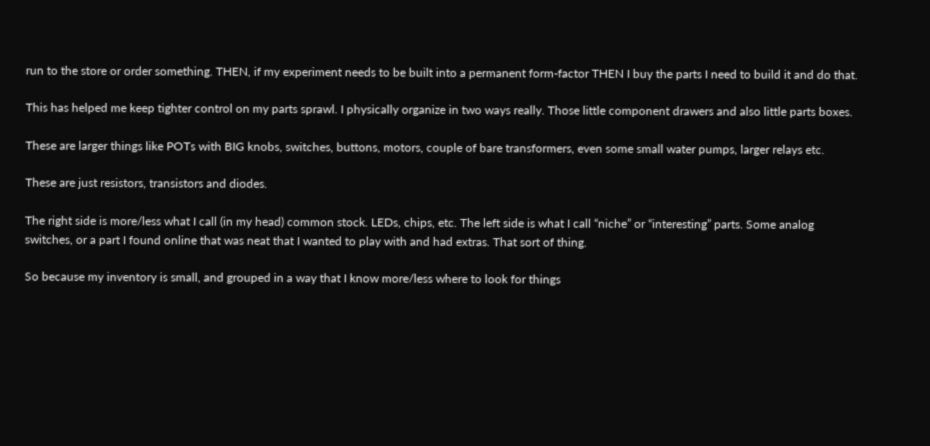run to the store or order something. THEN, if my experiment needs to be built into a permanent form-factor THEN I buy the parts I need to build it and do that.

This has helped me keep tighter control on my parts sprawl. I physically organize in two ways really. Those little component drawers and also little parts boxes.

These are larger things like POTs with BIG knobs, switches, buttons, motors, couple of bare transformers, even some small water pumps, larger relays etc.

These are just resistors, transistors and diodes.

The right side is more/less what I call (in my head) common stock. LEDs, chips, etc. The left side is what I call “niche” or “interesting” parts. Some analog switches, or a part I found online that was neat that I wanted to play with and had extras. That sort of thing.

So because my inventory is small, and grouped in a way that I know more/less where to look for things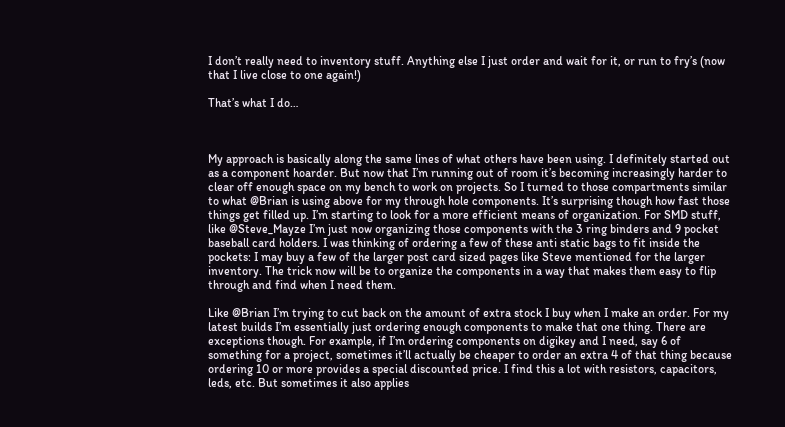I don’t really need to inventory stuff. Anything else I just order and wait for it, or run to fry’s (now that I live close to one again!)

That’s what I do…



My approach is basically along the same lines of what others have been using. I definitely started out as a component hoarder. But now that I’m running out of room it’s becoming increasingly harder to clear off enough space on my bench to work on projects. So I turned to those compartments similar to what @Brian is using above for my through hole components. It’s surprising though how fast those things get filled up. I’m starting to look for a more efficient means of organization. For SMD stuff, like @Steve_Mayze I’m just now organizing those components with the 3 ring binders and 9 pocket baseball card holders. I was thinking of ordering a few of these anti static bags to fit inside the pockets: I may buy a few of the larger post card sized pages like Steve mentioned for the larger inventory. The trick now will be to organize the components in a way that makes them easy to flip through and find when I need them.

Like @Brian I’m trying to cut back on the amount of extra stock I buy when I make an order. For my latest builds I’m essentially just ordering enough components to make that one thing. There are exceptions though. For example, if I’m ordering components on digikey and I need, say 6 of something for a project, sometimes it’ll actually be cheaper to order an extra 4 of that thing because ordering 10 or more provides a special discounted price. I find this a lot with resistors, capacitors, leds, etc. But sometimes it also applies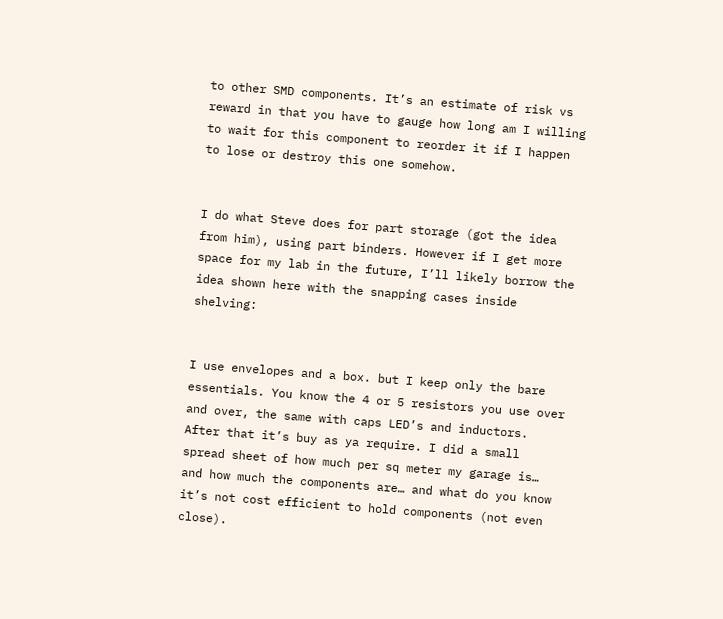to other SMD components. It’s an estimate of risk vs reward in that you have to gauge how long am I willing to wait for this component to reorder it if I happen to lose or destroy this one somehow.


I do what Steve does for part storage (got the idea from him), using part binders. However if I get more space for my lab in the future, I’ll likely borrow the idea shown here with the snapping cases inside shelving:


I use envelopes and a box. but I keep only the bare essentials. You know the 4 or 5 resistors you use over and over, the same with caps LED’s and inductors. After that it’s buy as ya require. I did a small spread sheet of how much per sq meter my garage is… and how much the components are… and what do you know it’s not cost efficient to hold components (not even close).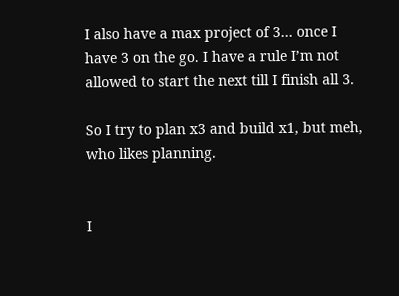I also have a max project of 3… once I have 3 on the go. I have a rule I’m not allowed to start the next till I finish all 3.

So I try to plan x3 and build x1, but meh, who likes planning.


I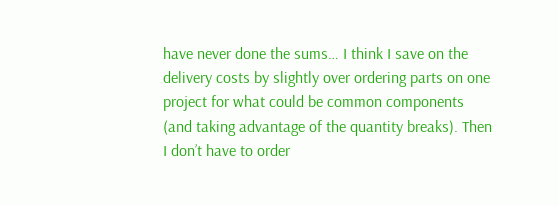have never done the sums… I think I save on the delivery costs by slightly over ordering parts on one project for what could be common components (and taking advantage of the quantity breaks). Then I don’t have to order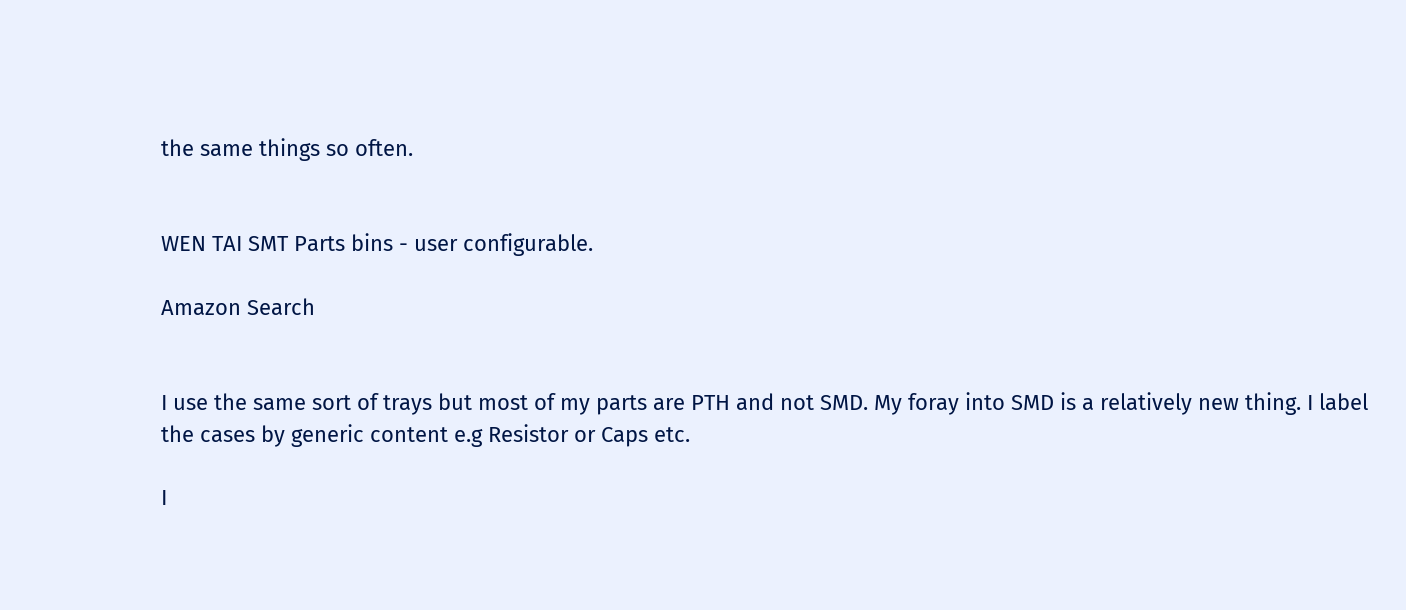the same things so often.


WEN TAI SMT Parts bins - user configurable.

Amazon Search


I use the same sort of trays but most of my parts are PTH and not SMD. My foray into SMD is a relatively new thing. I label the cases by generic content e.g Resistor or Caps etc.

I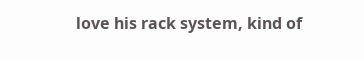love his rack system, kind of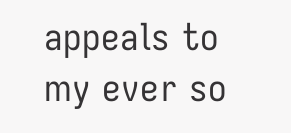appeals to my ever so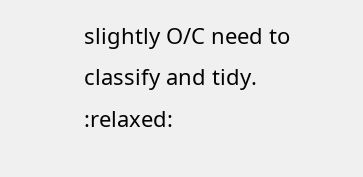slightly O/C need to classify and tidy. :relaxed: